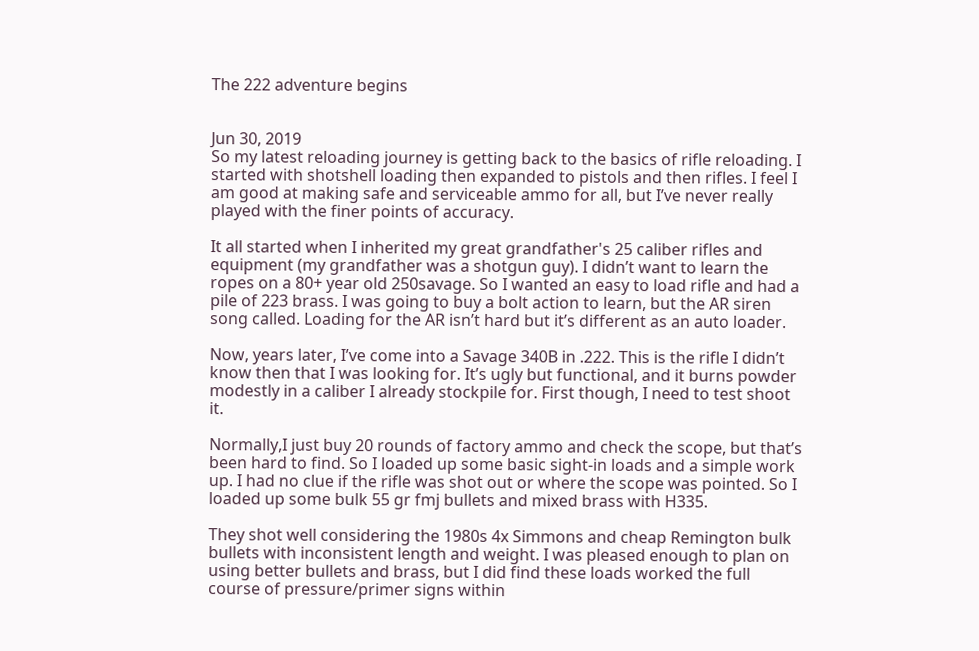The 222 adventure begins


Jun 30, 2019
So my latest reloading journey is getting back to the basics of rifle reloading. I started with shotshell loading then expanded to pistols and then rifles. I feel I am good at making safe and serviceable ammo for all, but I’ve never really played with the finer points of accuracy.

It all started when I inherited my great grandfather's 25 caliber rifles and equipment (my grandfather was a shotgun guy). I didn’t want to learn the ropes on a 80+ year old 250savage. So I wanted an easy to load rifle and had a pile of 223 brass. I was going to buy a bolt action to learn, but the AR siren song called. Loading for the AR isn’t hard but it’s different as an auto loader.

Now, years later, I’ve come into a Savage 340B in .222. This is the rifle I didn’t know then that I was looking for. It’s ugly but functional, and it burns powder modestly in a caliber I already stockpile for. First though, I need to test shoot it.

Normally,I just buy 20 rounds of factory ammo and check the scope, but that’s been hard to find. So I loaded up some basic sight-in loads and a simple work up. I had no clue if the rifle was shot out or where the scope was pointed. So I loaded up some bulk 55 gr fmj bullets and mixed brass with H335.

They shot well considering the 1980s 4x Simmons and cheap Remington bulk bullets with inconsistent length and weight. I was pleased enough to plan on using better bullets and brass, but I did find these loads worked the full course of pressure/primer signs within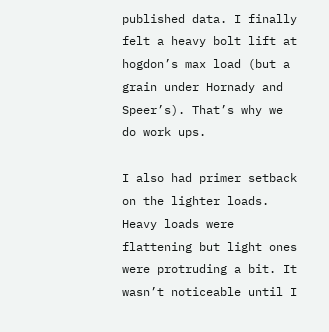published data. I finally felt a heavy bolt lift at hogdon’s max load (but a grain under Hornady and Speer’s). That’s why we do work ups.

I also had primer setback on the lighter loads. Heavy loads were flattening but light ones were protruding a bit. It wasn’t noticeable until I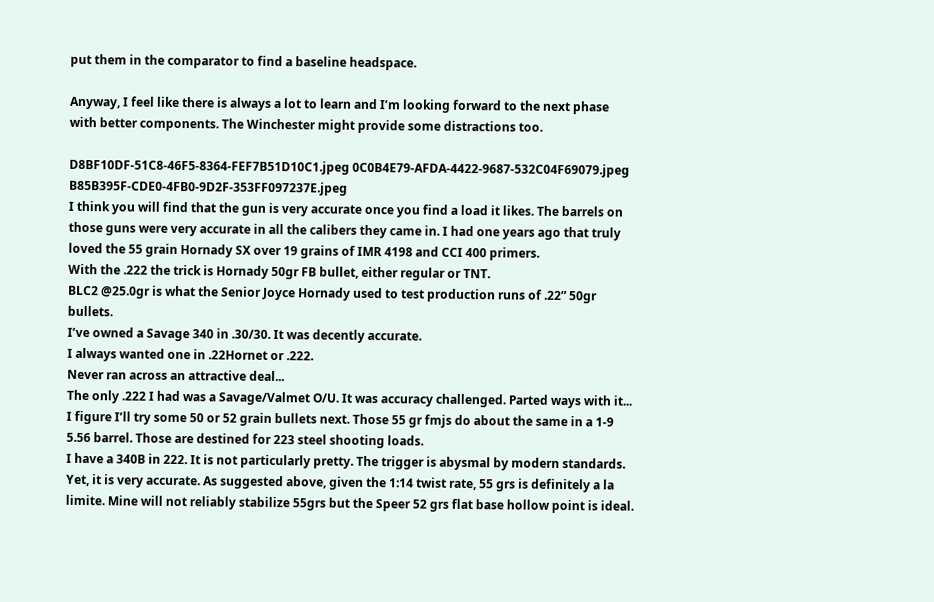put them in the comparator to find a baseline headspace.

Anyway, I feel like there is always a lot to learn and I’m looking forward to the next phase with better components. The Winchester might provide some distractions too.

D8BF10DF-51C8-46F5-8364-FEF7B51D10C1.jpeg 0C0B4E79-AFDA-4422-9687-532C04F69079.jpeg B85B395F-CDE0-4FB0-9D2F-353FF097237E.jpeg
I think you will find that the gun is very accurate once you find a load it likes. The barrels on those guns were very accurate in all the calibers they came in. I had one years ago that truly loved the 55 grain Hornady SX over 19 grains of IMR 4198 and CCI 400 primers.
With the .222 the trick is Hornady 50gr FB bullet, either regular or TNT.
BLC2 @25.0gr is what the Senior Joyce Hornady used to test production runs of .22” 50gr bullets.
I’ve owned a Savage 340 in .30/30. It was decently accurate.
I always wanted one in .22Hornet or .222.
Never ran across an attractive deal...
The only .222 I had was a Savage/Valmet O/U. It was accuracy challenged. Parted ways with it...
I figure I’ll try some 50 or 52 grain bullets next. Those 55 gr fmjs do about the same in a 1-9 5.56 barrel. Those are destined for 223 steel shooting loads.
I have a 340B in 222. It is not particularly pretty. The trigger is abysmal by modern standards. Yet, it is very accurate. As suggested above, given the 1:14 twist rate, 55 grs is definitely a la limite. Mine will not reliably stabilize 55grs but the Speer 52 grs flat base hollow point is ideal.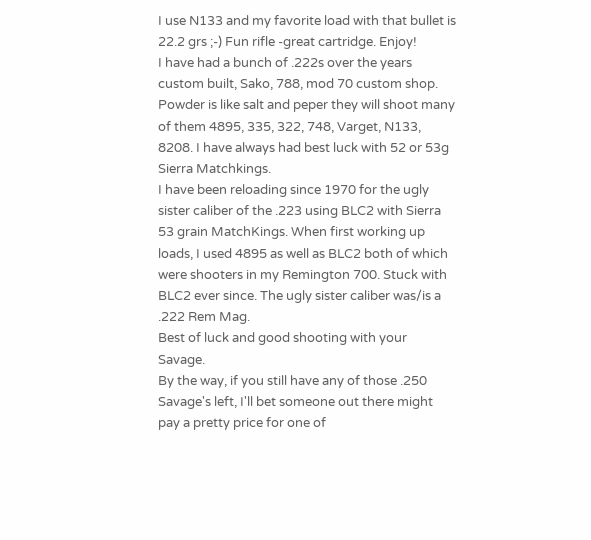I use N133 and my favorite load with that bullet is 22.2 grs ;-) Fun rifle -great cartridge. Enjoy!
I have had a bunch of .222s over the years custom built, Sako, 788, mod 70 custom shop. Powder is like salt and peper they will shoot many of them 4895, 335, 322, 748, Varget, N133, 8208. I have always had best luck with 52 or 53g Sierra Matchkings.
I have been reloading since 1970 for the ugly sister caliber of the .223 using BLC2 with Sierra 53 grain MatchKings. When first working up loads, I used 4895 as well as BLC2 both of which were shooters in my Remington 700. Stuck with BLC2 ever since. The ugly sister caliber was/is a .222 Rem Mag.
Best of luck and good shooting with your Savage.
By the way, if you still have any of those .250 Savage's left, I'll bet someone out there might pay a pretty price for one of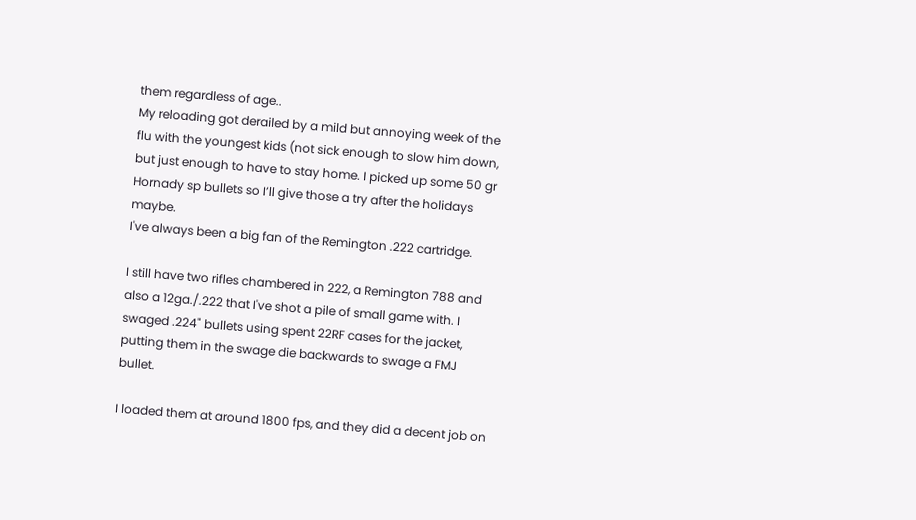them regardless of age..
My reloading got derailed by a mild but annoying week of the flu with the youngest kids (not sick enough to slow him down, but just enough to have to stay home. I picked up some 50 gr Hornady sp bullets so I’ll give those a try after the holidays maybe.
I've always been a big fan of the Remington .222 cartridge.

I still have two rifles chambered in 222, a Remington 788 and also a 12ga./.222 that I've shot a pile of small game with. I swaged .224" bullets using spent 22RF cases for the jacket, putting them in the swage die backwards to swage a FMJ bullet.

I loaded them at around 1800 fps, and they did a decent job on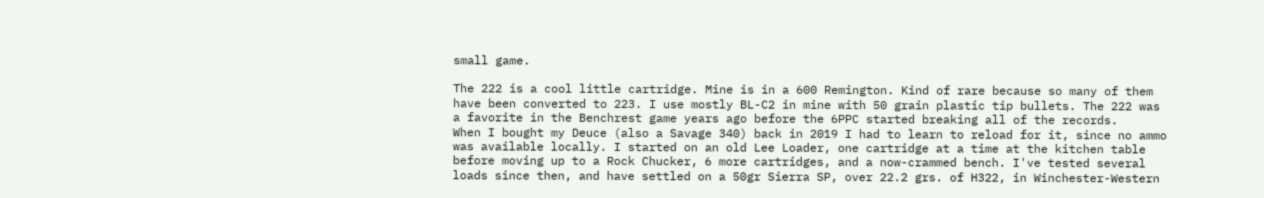small game.

The 222 is a cool little cartridge. Mine is in a 600 Remington. Kind of rare because so many of them have been converted to 223. I use mostly BL-C2 in mine with 50 grain plastic tip bullets. The 222 was a favorite in the Benchrest game years ago before the 6PPC started breaking all of the records.
When I bought my Deuce (also a Savage 340) back in 2019 I had to learn to reload for it, since no ammo was available locally. I started on an old Lee Loader, one cartridge at a time at the kitchen table before moving up to a Rock Chucker, 6 more cartridges, and a now-crammed bench. I've tested several loads since then, and have settled on a 50gr Sierra SP, over 22.2 grs. of H322, in Winchester-Western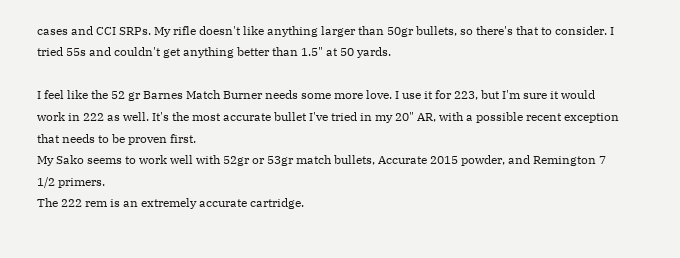cases and CCI SRPs. My rifle doesn't like anything larger than 50gr bullets, so there's that to consider. I tried 55s and couldn't get anything better than 1.5" at 50 yards.

I feel like the 52 gr Barnes Match Burner needs some more love. I use it for 223, but I'm sure it would work in 222 as well. It's the most accurate bullet I've tried in my 20" AR, with a possible recent exception that needs to be proven first.
My Sako seems to work well with 52gr or 53gr match bullets, Accurate 2015 powder, and Remington 7 1/2 primers.
The 222 rem is an extremely accurate cartridge.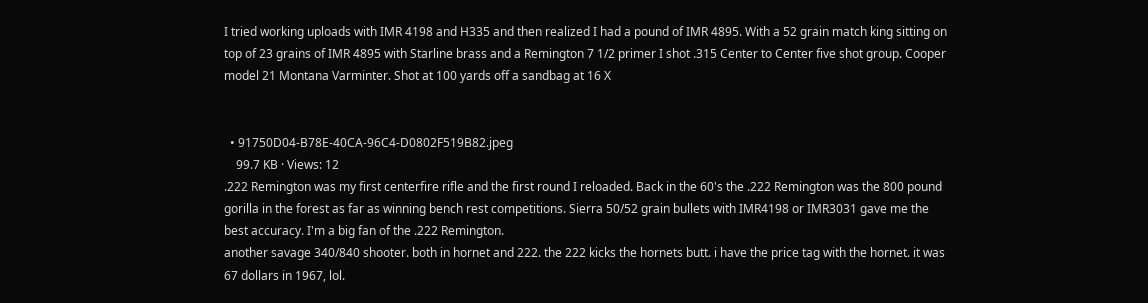I tried working uploads with IMR 4198 and H335 and then realized I had a pound of IMR 4895. With a 52 grain match king sitting on top of 23 grains of IMR 4895 with Starline brass and a Remington 7 1/2 primer I shot .315 Center to Center five shot group. Cooper model 21 Montana Varminter. Shot at 100 yards off a sandbag at 16 X


  • 91750D04-B78E-40CA-96C4-D0802F519B82.jpeg
    99.7 KB · Views: 12
.222 Remington was my first centerfire rifle and the first round I reloaded. Back in the 60's the .222 Remington was the 800 pound gorilla in the forest as far as winning bench rest competitions. Sierra 50/52 grain bullets with IMR4198 or IMR3031 gave me the best accuracy. I'm a big fan of the .222 Remington.
another savage 340/840 shooter. both in hornet and 222. the 222 kicks the hornets butt. i have the price tag with the hornet. it was 67 dollars in 1967, lol.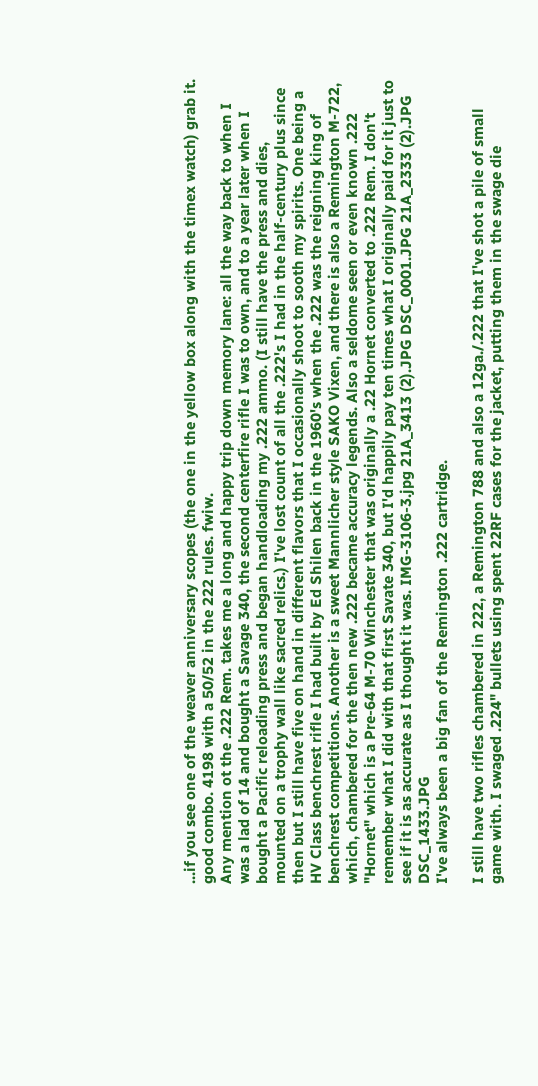...if you see one of the weaver anniversary scopes (the one in the yellow box along with the timex watch) grab it. good combo. 4198 with a 50/52 in the 222 rules. fwiw.
Any mention ot the .222 Rem. takes me a long and happy trip down memory lane: all the way back to when I was a lad of 14 and bought a Savage 340, the second centerfire rifle I was to own, and to a year later when I bought a Pacific reloading press and began handloading my .222 ammo. (I still have the press and dies, mounted on a trophy wall like sacred relics.) I've lost count of all the .222's I had in the half-century plus since then but I still have five on hand in different flavors that I occasionally shoot to sooth my spirits. One being a HV Class benchrest rifle I had built by Ed Shilen back in the 1960's when the .222 was the reigning king of benchrest competitions. Another is a sweet Mannlicher style SAKO Vixen, and there is also a Remington M-722, which, chambered for the then new .222 became accuracy legends. Also a seldome seen or even known .222 "Hornet" which is a Pre-64 M-70 Winchester that was originally a .22 Hornet converted to .222 Rem. I don't remember what I did with that first Savate 340, but I'd happily pay ten times what I originally paid for it just to see if it is as accurate as I thought it was. IMG-3106-3.jpg 21A_3413 (2).JPG DSC_0001.JPG 21A_2333 (2).JPG DSC_1433.JPG
I've always been a big fan of the Remington .222 cartridge.

I still have two rifles chambered in 222, a Remington 788 and also a 12ga./.222 that I've shot a pile of small game with. I swaged .224" bullets using spent 22RF cases for the jacket, putting them in the swage die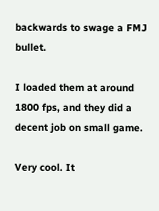backwards to swage a FMJ bullet.

I loaded them at around 1800 fps, and they did a decent job on small game.

Very cool. It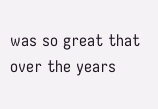was so great that over the years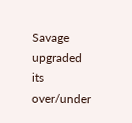Savage upgraded its over/under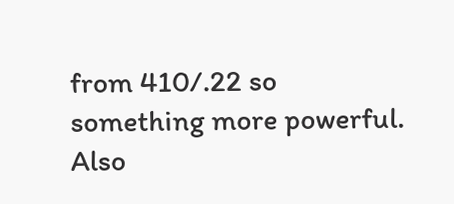from 410/.22 so something more powerful.
Also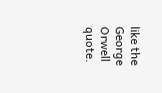like the George Orwell quote.